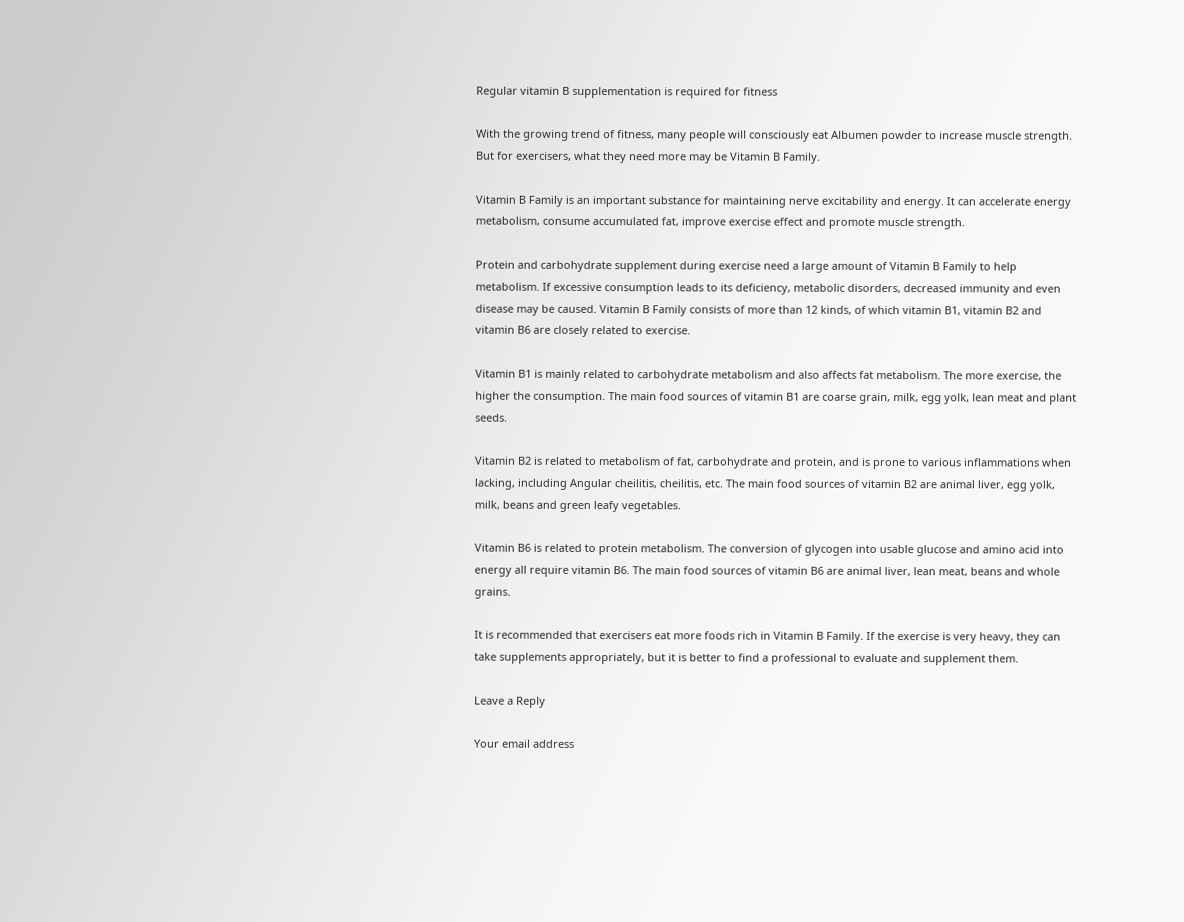Regular vitamin B supplementation is required for fitness

With the growing trend of fitness, many people will consciously eat Albumen powder to increase muscle strength. But for exercisers, what they need more may be Vitamin B Family.

Vitamin B Family is an important substance for maintaining nerve excitability and energy. It can accelerate energy metabolism, consume accumulated fat, improve exercise effect and promote muscle strength.

Protein and carbohydrate supplement during exercise need a large amount of Vitamin B Family to help metabolism. If excessive consumption leads to its deficiency, metabolic disorders, decreased immunity and even disease may be caused. Vitamin B Family consists of more than 12 kinds, of which vitamin B1, vitamin B2 and vitamin B6 are closely related to exercise.

Vitamin B1 is mainly related to carbohydrate metabolism and also affects fat metabolism. The more exercise, the higher the consumption. The main food sources of vitamin B1 are coarse grain, milk, egg yolk, lean meat and plant seeds.

Vitamin B2 is related to metabolism of fat, carbohydrate and protein, and is prone to various inflammations when lacking, including Angular cheilitis, cheilitis, etc. The main food sources of vitamin B2 are animal liver, egg yolk, milk, beans and green leafy vegetables.

Vitamin B6 is related to protein metabolism. The conversion of glycogen into usable glucose and amino acid into energy all require vitamin B6. The main food sources of vitamin B6 are animal liver, lean meat, beans and whole grains.

It is recommended that exercisers eat more foods rich in Vitamin B Family. If the exercise is very heavy, they can take supplements appropriately, but it is better to find a professional to evaluate and supplement them.

Leave a Reply

Your email address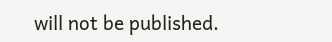will not be published.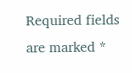Required fields are marked *